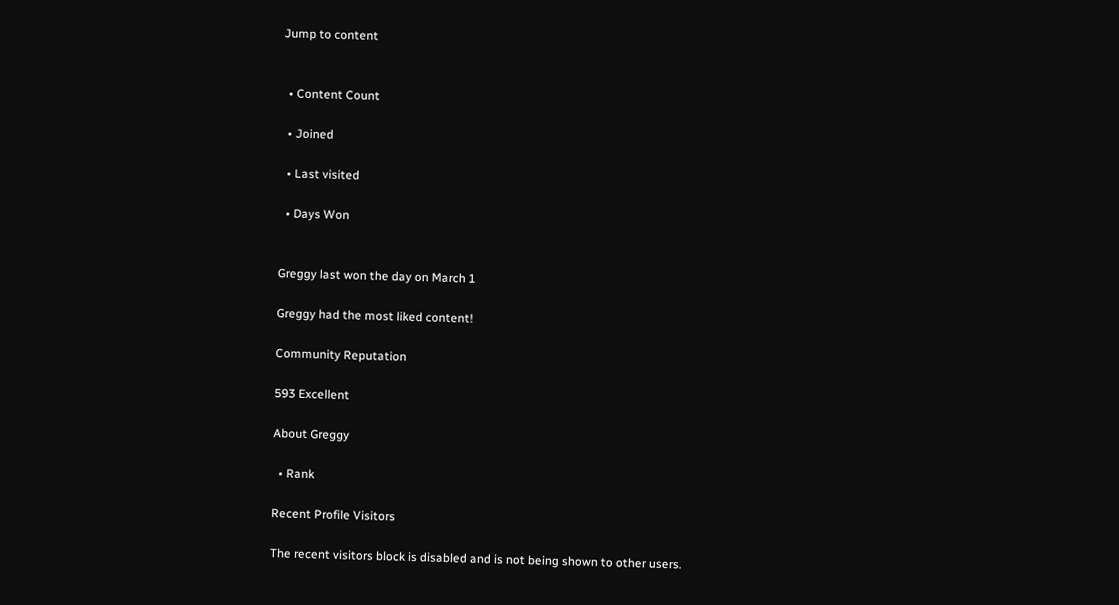Jump to content


  • Content Count

  • Joined

  • Last visited

  • Days Won


Greggy last won the day on March 1

Greggy had the most liked content!

Community Reputation

593 Excellent

About Greggy

  • Rank

Recent Profile Visitors

The recent visitors block is disabled and is not being shown to other users.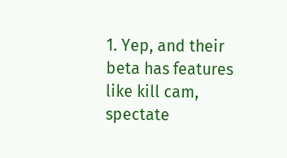1. Yep, and their beta has features like kill cam, spectate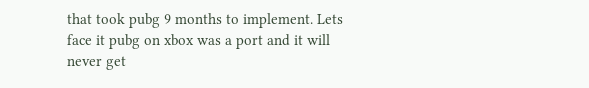that took pubg 9 months to implement. Lets face it pubg on xbox was a port and it will never get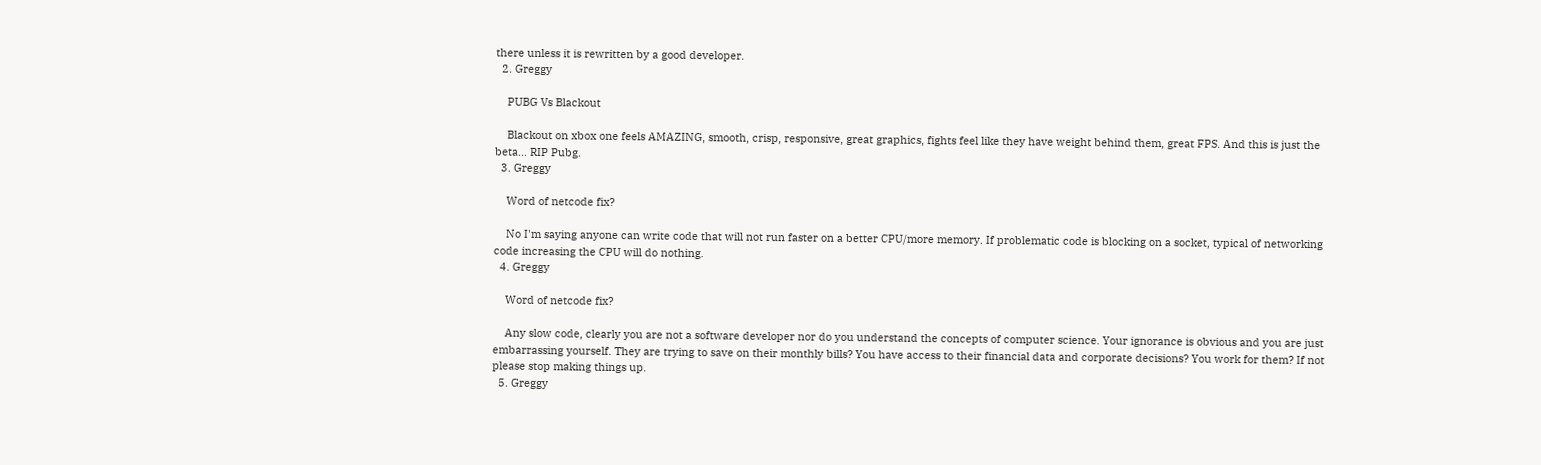there unless it is rewritten by a good developer.
  2. Greggy

    PUBG Vs Blackout

    Blackout on xbox one feels AMAZING, smooth, crisp, responsive, great graphics, fights feel like they have weight behind them, great FPS. And this is just the beta... RIP Pubg.
  3. Greggy

    Word of netcode fix?

    No I'm saying anyone can write code that will not run faster on a better CPU/more memory. If problematic code is blocking on a socket, typical of networking code increasing the CPU will do nothing.
  4. Greggy

    Word of netcode fix?

    Any slow code, clearly you are not a software developer nor do you understand the concepts of computer science. Your ignorance is obvious and you are just embarrassing yourself. They are trying to save on their monthly bills? You have access to their financial data and corporate decisions? You work for them? If not please stop making things up.
  5. Greggy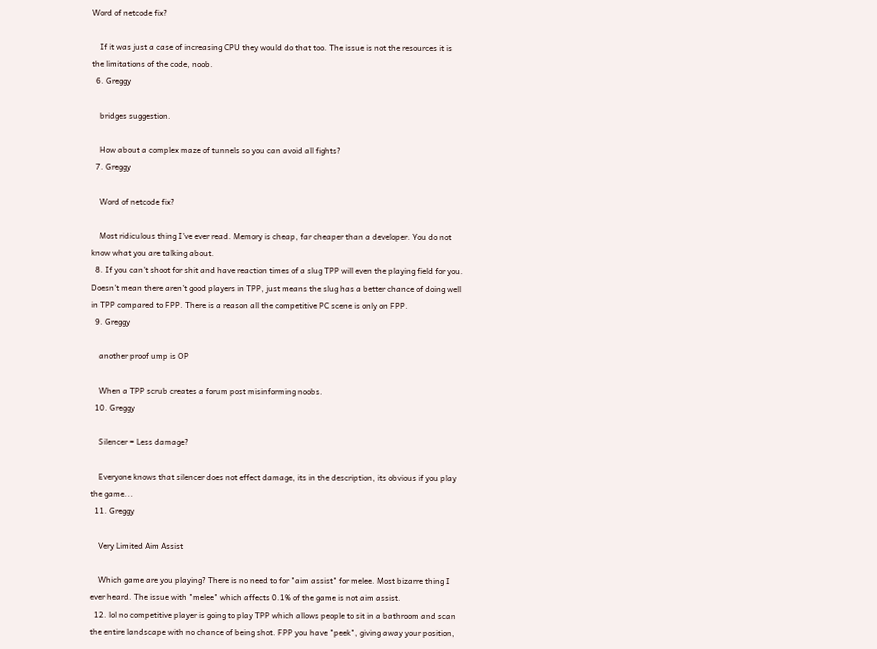Word of netcode fix?

    If it was just a case of increasing CPU they would do that too. The issue is not the resources it is the limitations of the code, noob.
  6. Greggy

    bridges suggestion.

    How about a complex maze of tunnels so you can avoid all fights?
  7. Greggy

    Word of netcode fix?

    Most ridiculous thing I've ever read. Memory is cheap, far cheaper than a developer. You do not know what you are talking about.
  8. If you can't shoot for shit and have reaction times of a slug TPP will even the playing field for you. Doesn't mean there aren't good players in TPP, just means the slug has a better chance of doing well in TPP compared to FPP. There is a reason all the competitive PC scene is only on FPP.
  9. Greggy

    another proof ump is OP

    When a TPP scrub creates a forum post misinforming noobs.
  10. Greggy

    Silencer = Less damage?

    Everyone knows that silencer does not effect damage, its in the description, its obvious if you play the game...
  11. Greggy

    Very Limited Aim Assist

    Which game are you playing? There is no need to for "aim assist" for melee. Most bizarre thing I ever heard. The issue with "melee" which affects 0.1% of the game is not aim assist.
  12. lol no competitive player is going to play TPP which allows people to sit in a bathroom and scan the entire landscape with no chance of being shot. FPP you have "peek", giving away your position,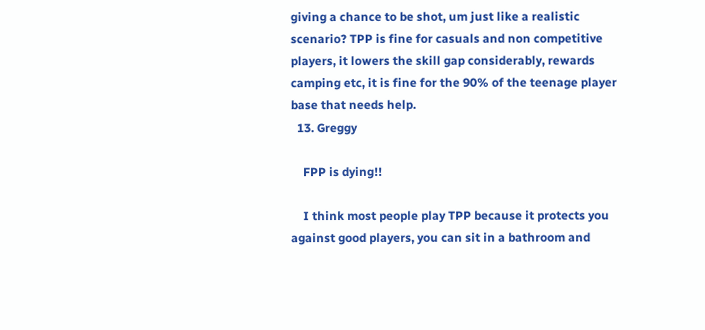giving a chance to be shot, um just like a realistic scenario? TPP is fine for casuals and non competitive players, it lowers the skill gap considerably, rewards camping etc, it is fine for the 90% of the teenage player base that needs help.
  13. Greggy

    FPP is dying!!

    I think most people play TPP because it protects you against good players, you can sit in a bathroom and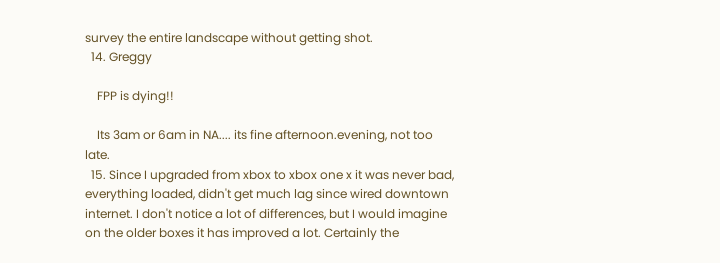survey the entire landscape without getting shot.
  14. Greggy

    FPP is dying!!

    Its 3am or 6am in NA.... its fine afternoon.evening, not too late.
  15. Since I upgraded from xbox to xbox one x it was never bad, everything loaded, didn't get much lag since wired downtown internet. I don't notice a lot of differences, but I would imagine on the older boxes it has improved a lot. Certainly the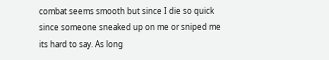combat seems smooth but since I die so quick since someone sneaked up on me or sniped me its hard to say. As long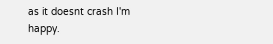as it doesnt crash I'm happy.